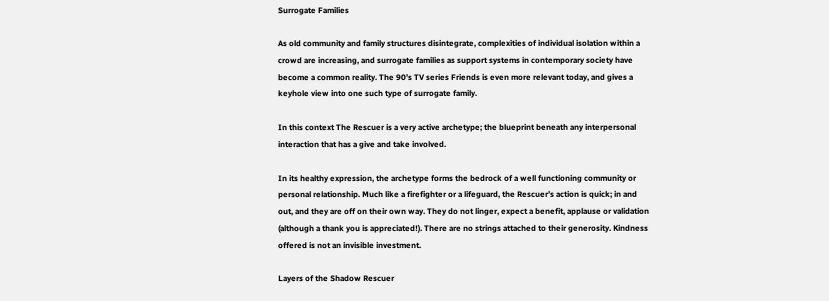Surrogate Families

As old community and family structures disintegrate, complexities of individual isolation within a crowd are increasing, and surrogate families as support systems in contemporary society have become a common reality. The 90’s TV series Friends is even more relevant today, and gives a keyhole view into one such type of surrogate family.

In this context The Rescuer is a very active archetype; the blueprint beneath any interpersonal interaction that has a give and take involved.

In its healthy expression, the archetype forms the bedrock of a well functioning community or personal relationship. Much like a firefighter or a lifeguard, the Rescuer’s action is quick; in and out, and they are off on their own way. They do not linger, expect a benefit, applause or validation (although a thank you is appreciated!). There are no strings attached to their generosity. Kindness offered is not an invisible investment.

Layers of the Shadow Rescuer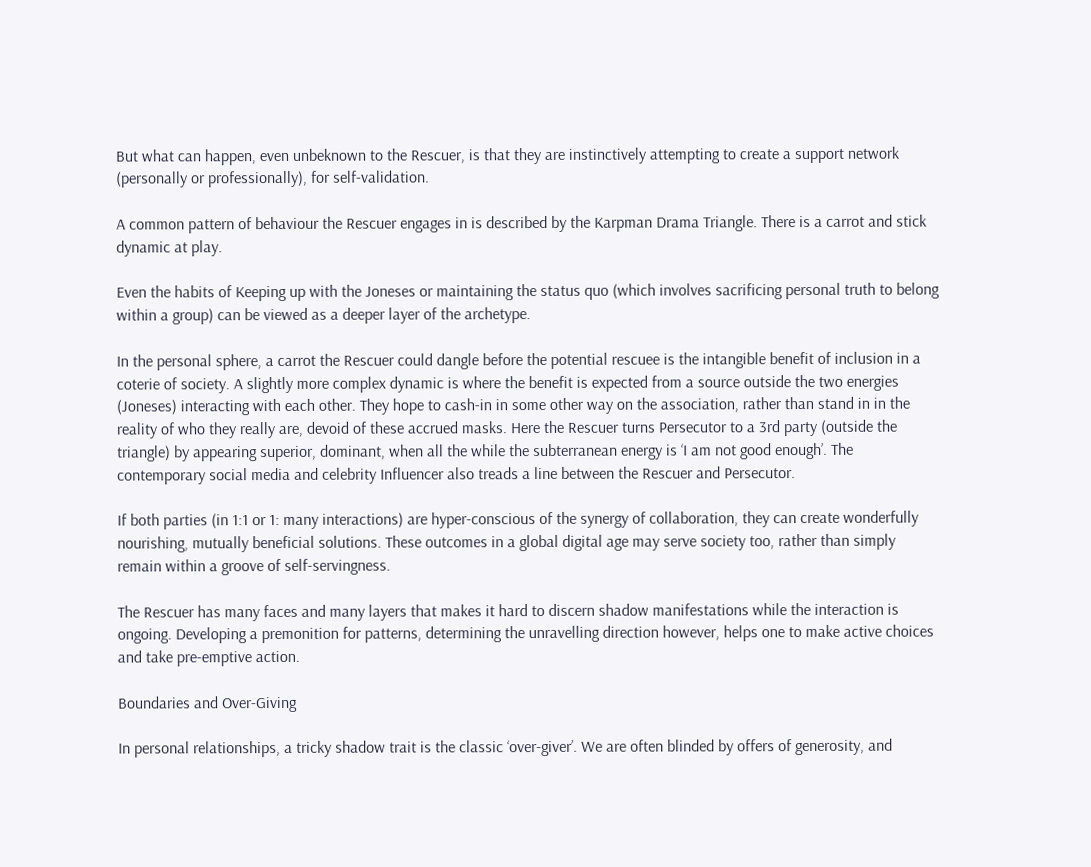But what can happen, even unbeknown to the Rescuer, is that they are instinctively attempting to create a support network (personally or professionally), for self-validation.

A common pattern of behaviour the Rescuer engages in is described by the Karpman Drama Triangle. There is a carrot and stick dynamic at play.

Even the habits of Keeping up with the Joneses or maintaining the status quo (which involves sacrificing personal truth to belong within a group) can be viewed as a deeper layer of the archetype.

In the personal sphere, a carrot the Rescuer could dangle before the potential rescuee is the intangible benefit of inclusion in a coterie of society. A slightly more complex dynamic is where the benefit is expected from a source outside the two energies (Joneses) interacting with each other. They hope to cash-in in some other way on the association, rather than stand in in the reality of who they really are, devoid of these accrued masks. Here the Rescuer turns Persecutor to a 3rd party (outside the triangle) by appearing superior, dominant, when all the while the subterranean energy is ‘I am not good enough’. The contemporary social media and celebrity Influencer also treads a line between the Rescuer and Persecutor.

If both parties (in 1:1 or 1: many interactions) are hyper-conscious of the synergy of collaboration, they can create wonderfully nourishing, mutually beneficial solutions. These outcomes in a global digital age may serve society too, rather than simply remain within a groove of self-servingness.

The Rescuer has many faces and many layers that makes it hard to discern shadow manifestations while the interaction is ongoing. Developing a premonition for patterns, determining the unravelling direction however, helps one to make active choices and take pre-emptive action.

Boundaries and Over-Giving

In personal relationships, a tricky shadow trait is the classic ‘over-giver’. We are often blinded by offers of generosity, and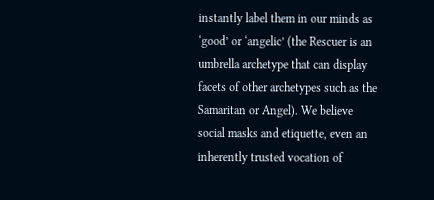instantly label them in our minds as ‘good’ or ‘angelic’ (the Rescuer is an umbrella archetype that can display facets of other archetypes such as the Samaritan or Angel). We believe social masks and etiquette, even an inherently trusted vocation of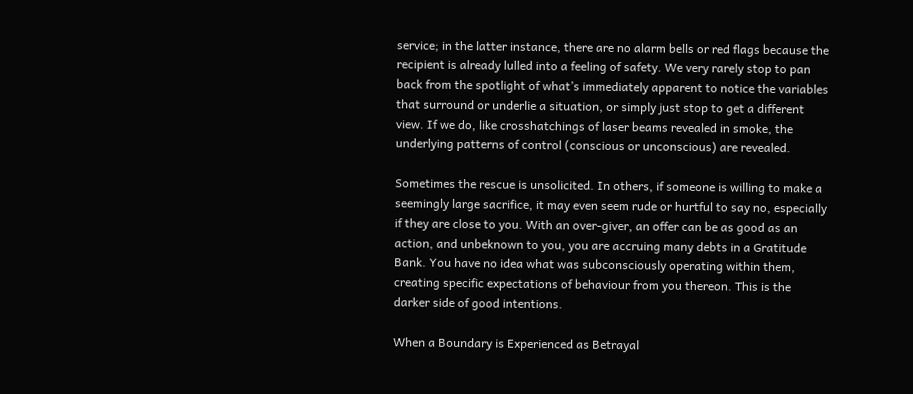service; in the latter instance, there are no alarm bells or red flags because the recipient is already lulled into a feeling of safety. We very rarely stop to pan back from the spotlight of what’s immediately apparent to notice the variables that surround or underlie a situation, or simply just stop to get a different view. If we do, like crosshatchings of laser beams revealed in smoke, the underlying patterns of control (conscious or unconscious) are revealed.

Sometimes the rescue is unsolicited. In others, if someone is willing to make a seemingly large sacrifice, it may even seem rude or hurtful to say no, especially if they are close to you. With an over-giver, an offer can be as good as an action, and unbeknown to you, you are accruing many debts in a Gratitude Bank. You have no idea what was subconsciously operating within them, creating specific expectations of behaviour from you thereon. This is the darker side of good intentions.

When a Boundary is Experienced as Betrayal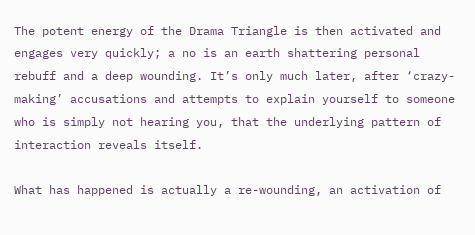The potent energy of the Drama Triangle is then activated and engages very quickly; a no is an earth shattering personal rebuff and a deep wounding. It’s only much later, after ‘crazy-making’ accusations and attempts to explain yourself to someone who is simply not hearing you, that the underlying pattern of interaction reveals itself.

What has happened is actually a re-wounding, an activation of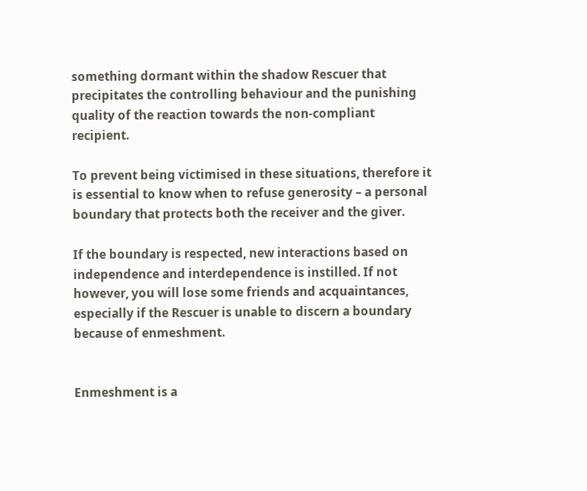something dormant within the shadow Rescuer that precipitates the controlling behaviour and the punishing quality of the reaction towards the non-compliant recipient.

To prevent being victimised in these situations, therefore it is essential to know when to refuse generosity – a personal boundary that protects both the receiver and the giver.

If the boundary is respected, new interactions based on independence and interdependence is instilled. If not however, you will lose some friends and acquaintances, especially if the Rescuer is unable to discern a boundary because of enmeshment.


Enmeshment is a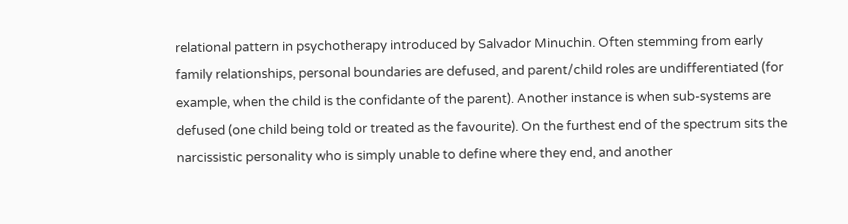relational pattern in psychotherapy introduced by Salvador Minuchin. Often stemming from early family relationships, personal boundaries are defused, and parent/child roles are undifferentiated (for example, when the child is the confidante of the parent). Another instance is when sub-systems are defused (one child being told or treated as the favourite). On the furthest end of the spectrum sits the narcissistic personality who is simply unable to define where they end, and another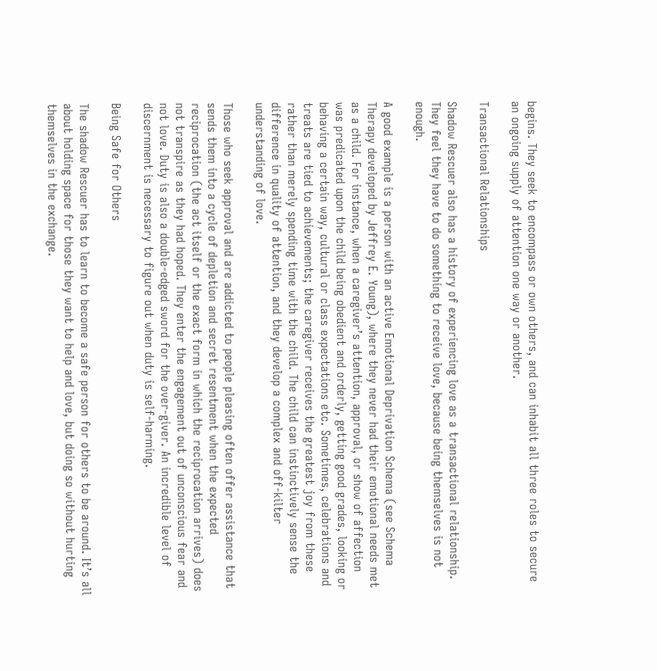begins. They seek to encompass or own others, and can inhabit all three roles to secure an ongoing supply of attention one way or another.

Transactional Relationships

Shadow Rescuer also has a history of experiencing love as a transactional relationship. They feel they have to do something to receive love, because being themselves is not enough.

A good example is a person with an active Emotional Deprivation Schema (see Schema Therapy developed by Jeffrey E. Young), where they never had their emotional needs met as a child. For instance, when a caregiver’s attention, approval, or show of affection was predicated upon the child being obedient and orderly, getting good grades, looking or behaving a certain way, cultural or class expectations etc. Sometimes, celebrations and treats are tied to achievements; the caregiver receives the greatest joy from these rather than merely spending time with the child. The child can instinctively sense the difference in quality of attention, and they develop a complex and off-kilter understanding of love.

Those who seek approval and are addicted to people pleasing often offer assistance that sends them into a cycle of depletion and secret resentment when the expected reciprocation (the act itself or the exact form in which the reciprocation arrives) does not transpire as they had hoped. They enter the engagement out of unconscious fear and not love. Duty is also a double-edged sword for the over-giver. An incredible level of discernment is necessary to figure out when duty is self-harming.

Being Safe for Others

The shadow Rescuer has to learn to become a safe person for others to be around. It’s all about holding space for those they want to help and love, but doing so without hurting themselves in the exchange.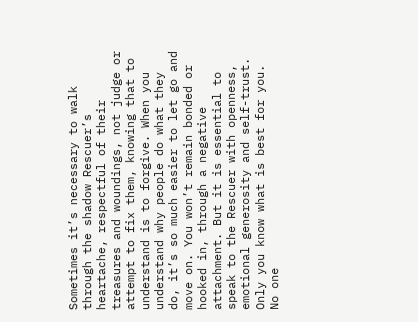Sometimes it’s necessary to walk through the shadow Rescuer’s heartache, respectful of their treasures and woundings, not judge or attempt to fix them, knowing that to understand is to forgive. When you understand why people do what they do, it’s so much easier to let go and move on. You won’t remain bonded or hooked in, through a negative attachment. But it is essential to speak to the Rescuer with openness, emotional generosity and self-trust. Only you know what is best for you. No one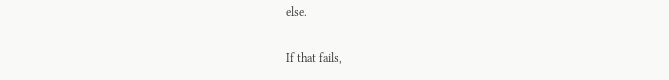else.

If that fails,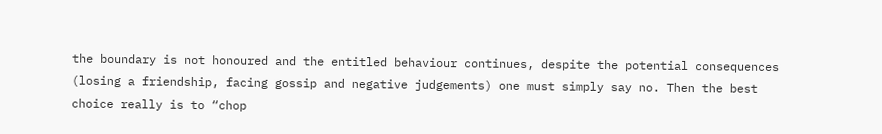the boundary is not honoured and the entitled behaviour continues, despite the potential consequences (losing a friendship, facing gossip and negative judgements) one must simply say no. Then the best choice really is to “chop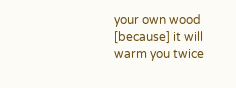your own wood [because] it will warm you twice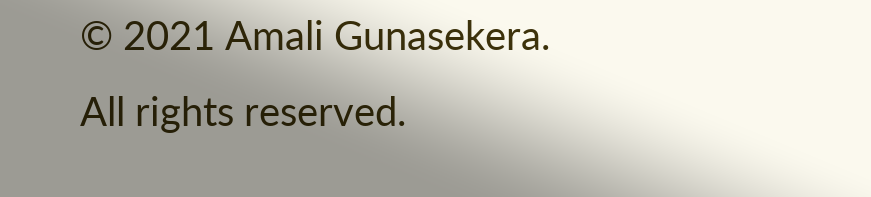© 2021 Amali Gunasekera. All rights reserved.